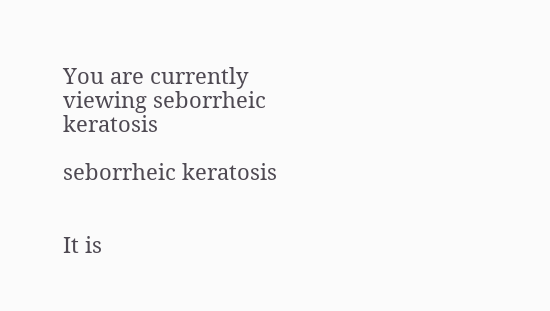You are currently viewing seborrheic keratosis

seborrheic keratosis


It is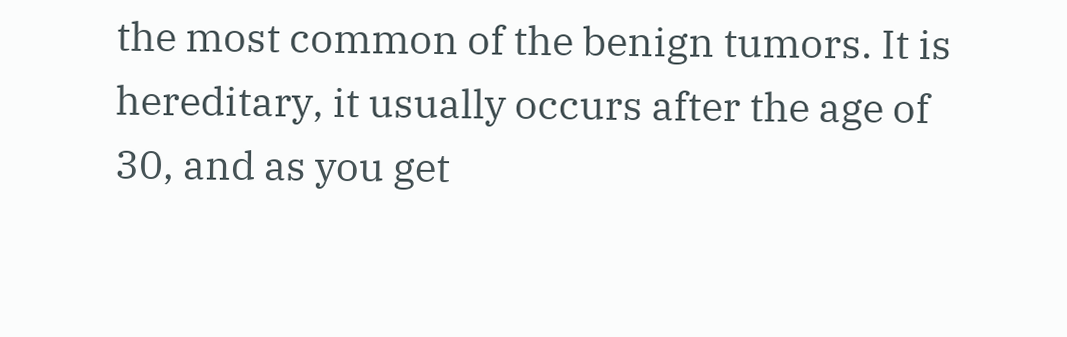the most common of the benign tumors. It is hereditary, it usually occurs after the age of 30, and as you get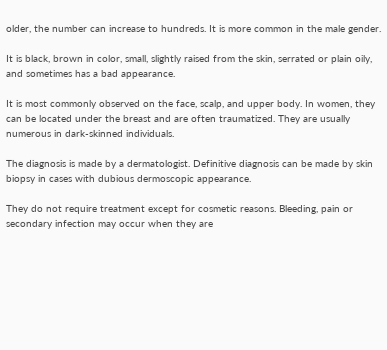older, the number can increase to hundreds. It is more common in the male gender.

It is black, brown in color, small, slightly raised from the skin, serrated or plain oily, and sometimes has a bad appearance.

It is most commonly observed on the face, scalp, and upper body. In women, they can be located under the breast and are often traumatized. They are usually numerous in dark-skinned individuals.

The diagnosis is made by a dermatologist. Definitive diagnosis can be made by skin biopsy in cases with dubious dermoscopic appearance.

They do not require treatment except for cosmetic reasons. Bleeding, pain or secondary infection may occur when they are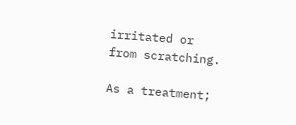irritated or from scratching.

As a treatment;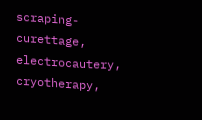scraping-curettage, electrocautery, cryotherapy,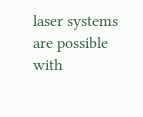laser systems are possible with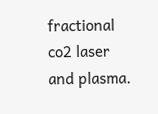fractional co2 laser and plasma.